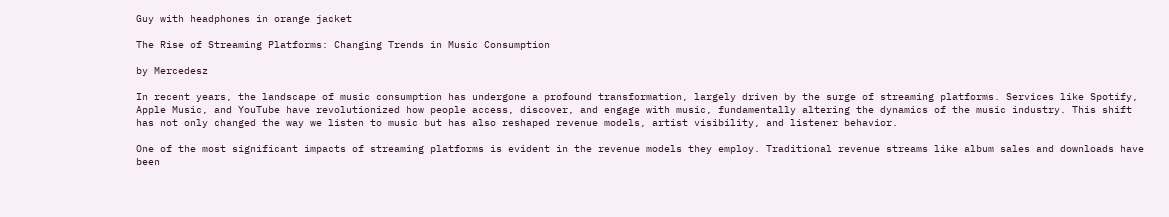Guy with headphones in orange jacket

The Rise of Streaming Platforms: Changing Trends in Music Consumption

by Mercedesz

In recent years, the landscape of music consumption has undergone a profound transformation, largely driven by the surge of streaming platforms. Services like Spotify, Apple Music, and YouTube have revolutionized how people access, discover, and engage with music, fundamentally altering the dynamics of the music industry. This shift has not only changed the way we listen to music but has also reshaped revenue models, artist visibility, and listener behavior.

One of the most significant impacts of streaming platforms is evident in the revenue models they employ. Traditional revenue streams like album sales and downloads have been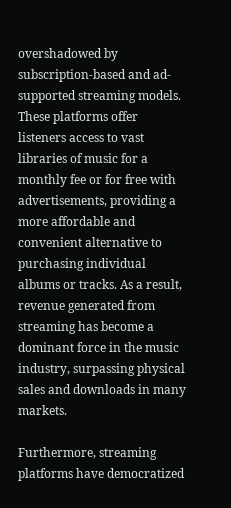overshadowed by subscription-based and ad-supported streaming models. These platforms offer listeners access to vast libraries of music for a monthly fee or for free with advertisements, providing a more affordable and convenient alternative to purchasing individual albums or tracks. As a result, revenue generated from streaming has become a dominant force in the music industry, surpassing physical sales and downloads in many markets.

Furthermore, streaming platforms have democratized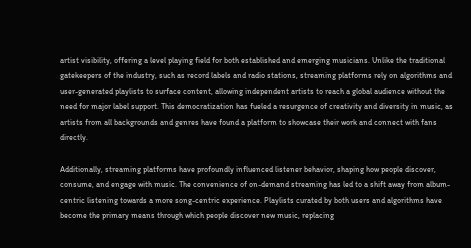artist visibility, offering a level playing field for both established and emerging musicians. Unlike the traditional gatekeepers of the industry, such as record labels and radio stations, streaming platforms rely on algorithms and user-generated playlists to surface content, allowing independent artists to reach a global audience without the need for major label support. This democratization has fueled a resurgence of creativity and diversity in music, as artists from all backgrounds and genres have found a platform to showcase their work and connect with fans directly.

Additionally, streaming platforms have profoundly influenced listener behavior, shaping how people discover, consume, and engage with music. The convenience of on-demand streaming has led to a shift away from album-centric listening towards a more song-centric experience. Playlists curated by both users and algorithms have become the primary means through which people discover new music, replacing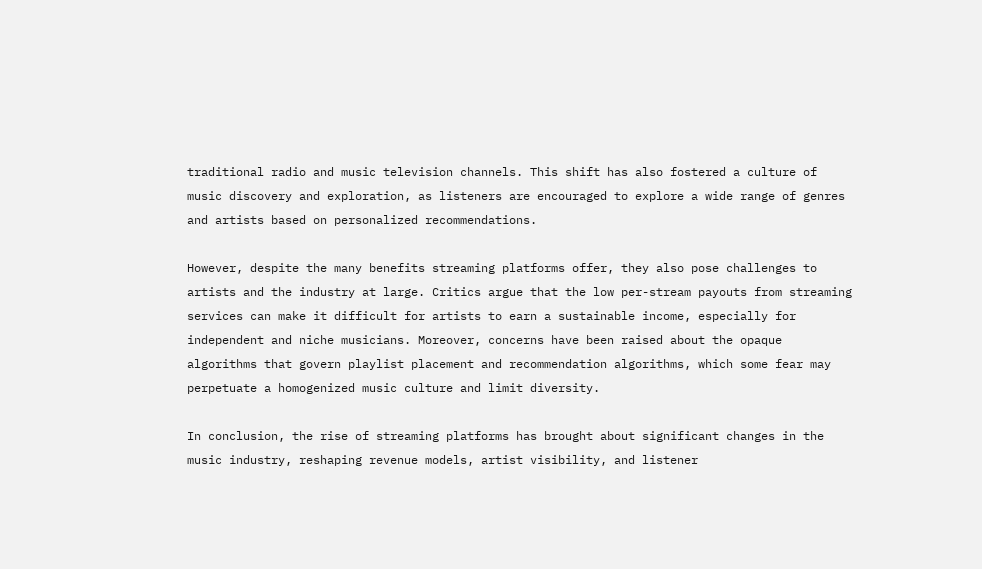traditional radio and music television channels. This shift has also fostered a culture of music discovery and exploration, as listeners are encouraged to explore a wide range of genres and artists based on personalized recommendations.

However, despite the many benefits streaming platforms offer, they also pose challenges to artists and the industry at large. Critics argue that the low per-stream payouts from streaming services can make it difficult for artists to earn a sustainable income, especially for independent and niche musicians. Moreover, concerns have been raised about the opaque algorithms that govern playlist placement and recommendation algorithms, which some fear may perpetuate a homogenized music culture and limit diversity.

In conclusion, the rise of streaming platforms has brought about significant changes in the music industry, reshaping revenue models, artist visibility, and listener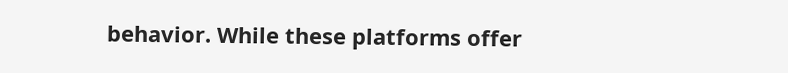behavior. While these platforms offer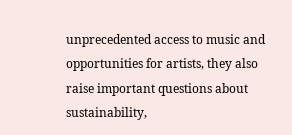unprecedented access to music and opportunities for artists, they also raise important questions about sustainability,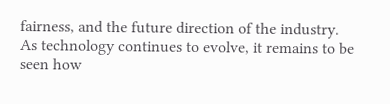fairness, and the future direction of the industry. As technology continues to evolve, it remains to be seen how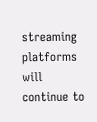streaming platforms will continue to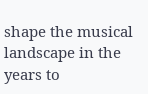shape the musical landscape in the years to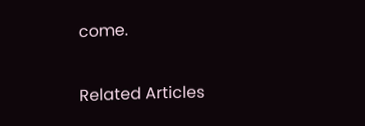come.

Related Articles